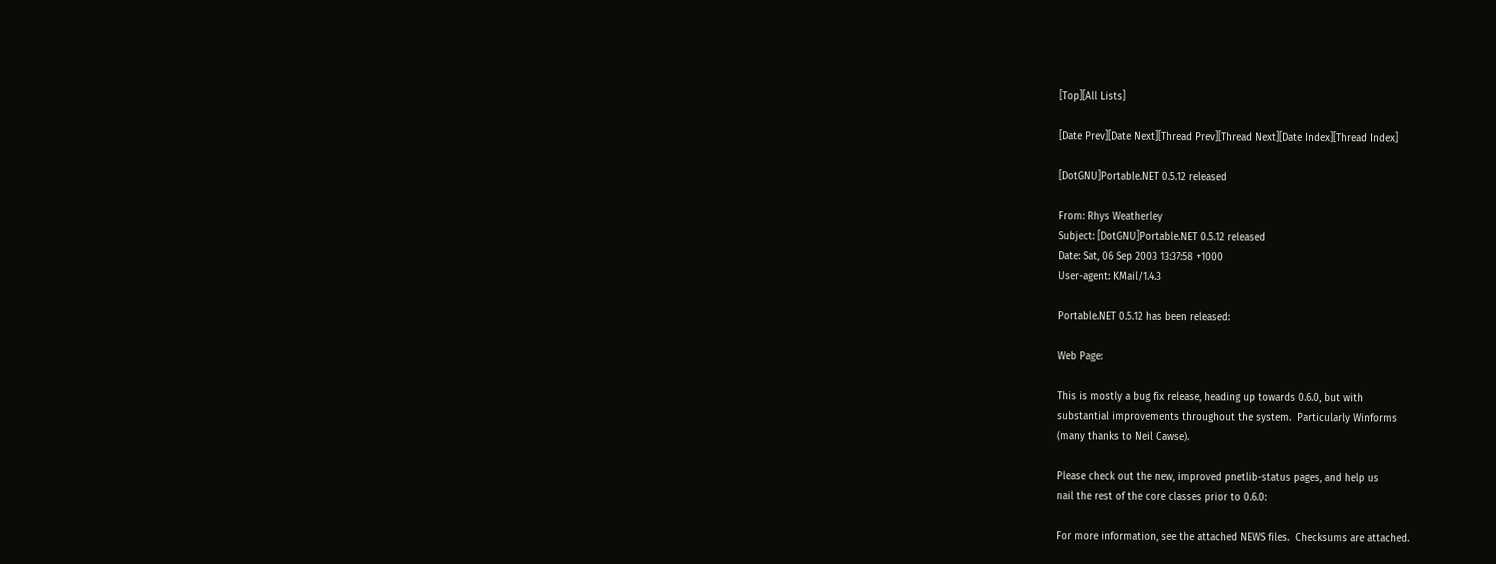[Top][All Lists]

[Date Prev][Date Next][Thread Prev][Thread Next][Date Index][Thread Index]

[DotGNU]Portable.NET 0.5.12 released

From: Rhys Weatherley
Subject: [DotGNU]Portable.NET 0.5.12 released
Date: Sat, 06 Sep 2003 13:37:58 +1000
User-agent: KMail/1.4.3

Portable.NET 0.5.12 has been released:

Web Page:

This is mostly a bug fix release, heading up towards 0.6.0, but with
substantial improvements throughout the system.  Particularly Winforms
(many thanks to Neil Cawse).

Please check out the new, improved pnetlib-status pages, and help us
nail the rest of the core classes prior to 0.6.0:

For more information, see the attached NEWS files.  Checksums are attached.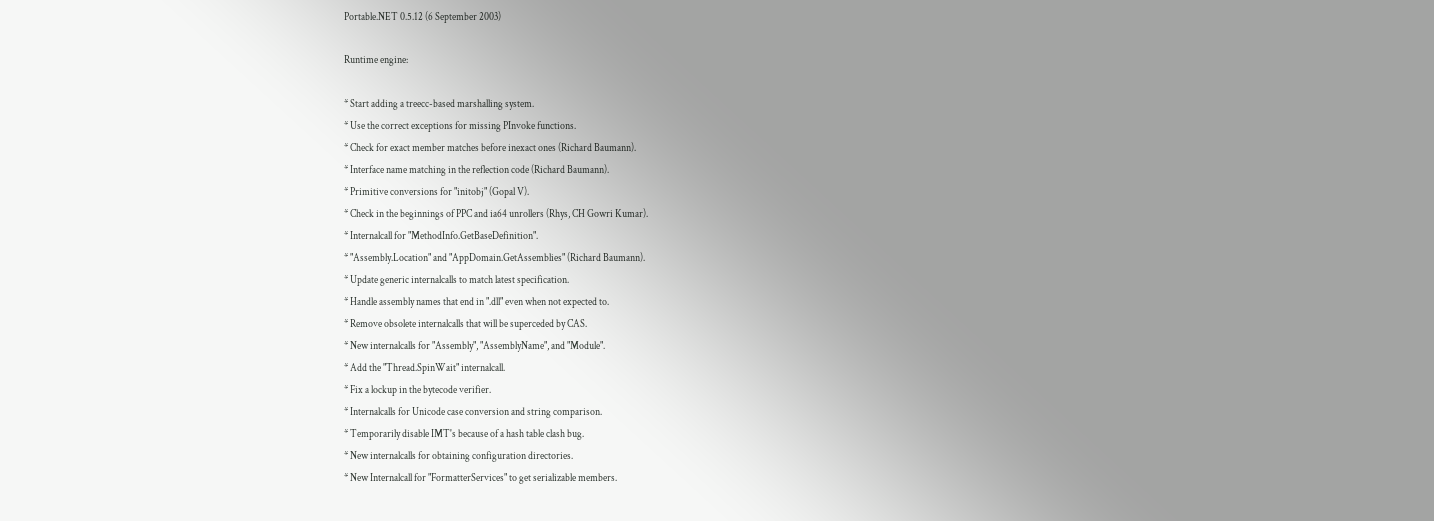Portable.NET 0.5.12 (6 September 2003)

Runtime engine:

* Start adding a treecc-based marshalling system.
* Use the correct exceptions for missing PInvoke functions.
* Check for exact member matches before inexact ones (Richard Baumann).
* Interface name matching in the reflection code (Richard Baumann).
* Primitive conversions for "initobj" (Gopal V).
* Check in the beginnings of PPC and ia64 unrollers (Rhys, CH Gowri Kumar).
* Internalcall for "MethodInfo.GetBaseDefinition".
* "Assembly.Location" and "AppDomain.GetAssemblies" (Richard Baumann).
* Update generic internalcalls to match latest specification.
* Handle assembly names that end in ".dll" even when not expected to.
* Remove obsolete internalcalls that will be superceded by CAS.
* New internalcalls for "Assembly", "AssemblyName", and "Module".
* Add the "Thread.SpinWait" internalcall.
* Fix a lockup in the bytecode verifier.
* Internalcalls for Unicode case conversion and string comparison.
* Temporarily disable IMT's because of a hash table clash bug.
* New internalcalls for obtaining configuration directories.
* New Internalcall for "FormatterServices" to get serializable members.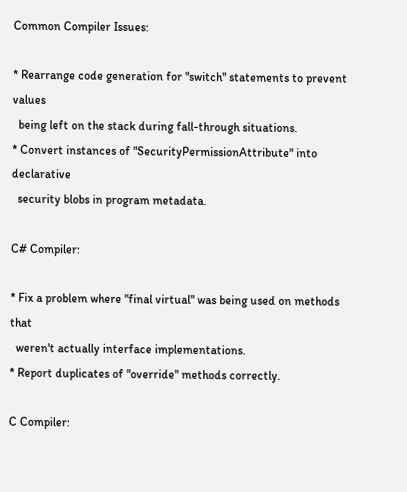Common Compiler Issues:

* Rearrange code generation for "switch" statements to prevent values
  being left on the stack during fall-through situations.
* Convert instances of "SecurityPermissionAttribute" into declarative
  security blobs in program metadata.

C# Compiler:

* Fix a problem where "final virtual" was being used on methods that
  weren't actually interface implementations.
* Report duplicates of "override" methods correctly.

C Compiler: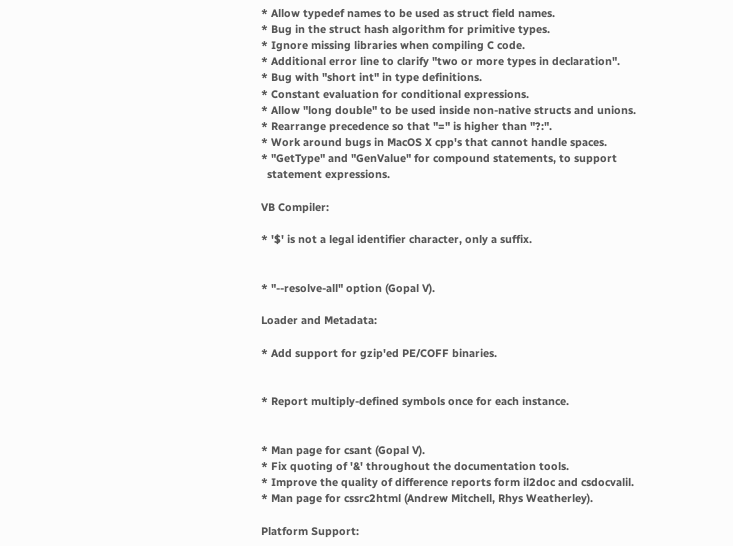* Allow typedef names to be used as struct field names.
* Bug in the struct hash algorithm for primitive types.
* Ignore missing libraries when compiling C code.
* Additional error line to clarify "two or more types in declaration".
* Bug with "short int" in type definitions.
* Constant evaluation for conditional expressions.
* Allow "long double" to be used inside non-native structs and unions.
* Rearrange precedence so that "=" is higher than "?:".
* Work around bugs in MacOS X cpp's that cannot handle spaces.
* "GetType" and "GenValue" for compound statements, to support
  statement expressions.

VB Compiler:

* '$' is not a legal identifier character, only a suffix.


* "--resolve-all" option (Gopal V).

Loader and Metadata:

* Add support for gzip'ed PE/COFF binaries.


* Report multiply-defined symbols once for each instance.


* Man page for csant (Gopal V).
* Fix quoting of '&' throughout the documentation tools.
* Improve the quality of difference reports form il2doc and csdocvalil.
* Man page for cssrc2html (Andrew Mitchell, Rhys Weatherley).

Platform Support: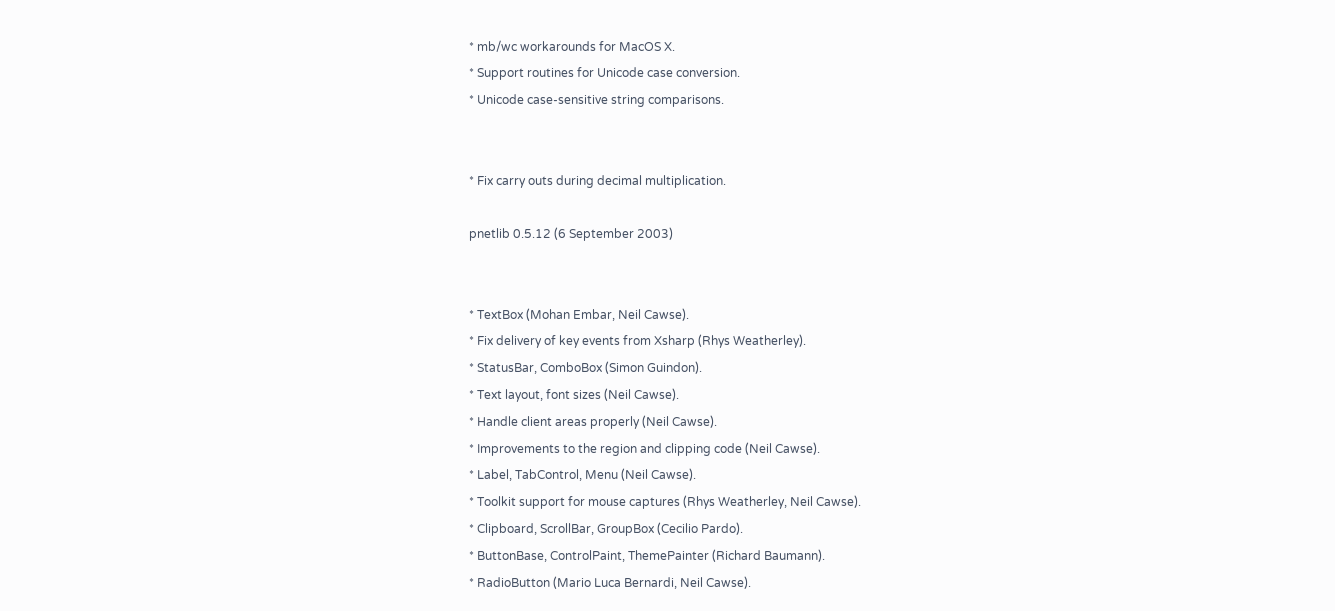* mb/wc workarounds for MacOS X.
* Support routines for Unicode case conversion.
* Unicode case-sensitive string comparisons.


* Fix carry outs during decimal multiplication.

pnetlib 0.5.12 (6 September 2003)


* TextBox (Mohan Embar, Neil Cawse).
* Fix delivery of key events from Xsharp (Rhys Weatherley).
* StatusBar, ComboBox (Simon Guindon).
* Text layout, font sizes (Neil Cawse).
* Handle client areas properly (Neil Cawse).
* Improvements to the region and clipping code (Neil Cawse).
* Label, TabControl, Menu (Neil Cawse).
* Toolkit support for mouse captures (Rhys Weatherley, Neil Cawse).
* Clipboard, ScrollBar, GroupBox (Cecilio Pardo).
* ButtonBase, ControlPaint, ThemePainter (Richard Baumann).
* RadioButton (Mario Luca Bernardi, Neil Cawse).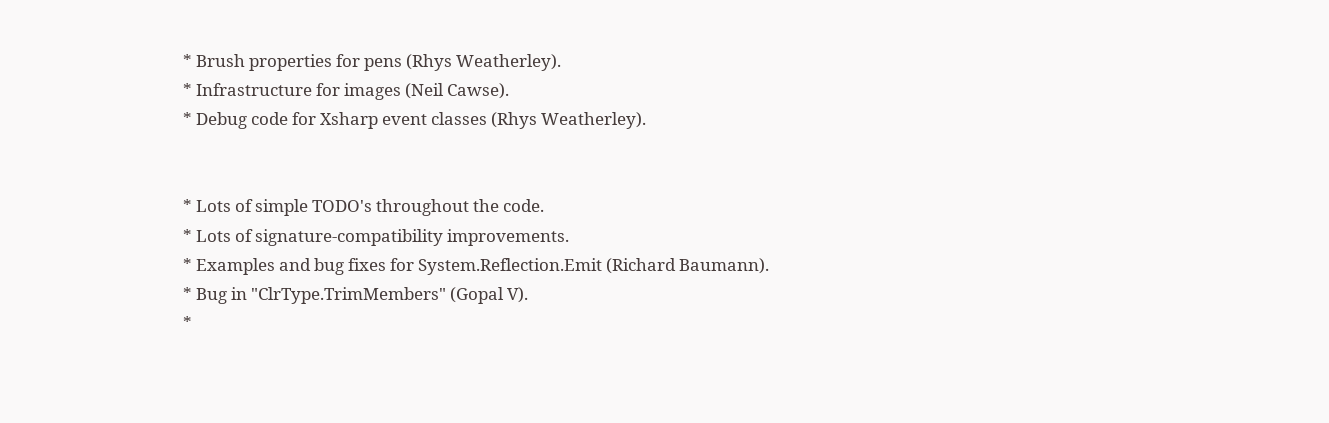* Brush properties for pens (Rhys Weatherley).
* Infrastructure for images (Neil Cawse).
* Debug code for Xsharp event classes (Rhys Weatherley).


* Lots of simple TODO's throughout the code.
* Lots of signature-compatibility improvements.
* Examples and bug fixes for System.Reflection.Emit (Richard Baumann).
* Bug in "ClrType.TrimMembers" (Gopal V).
*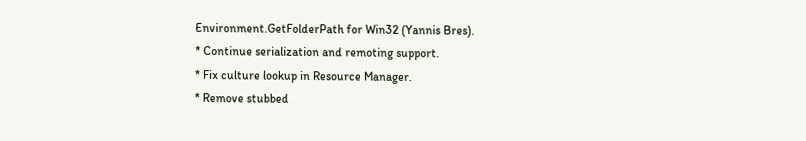Environment.GetFolderPath for Win32 (Yannis Bres).
* Continue serialization and remoting support.
* Fix culture lookup in Resource Manager.
* Remove stubbed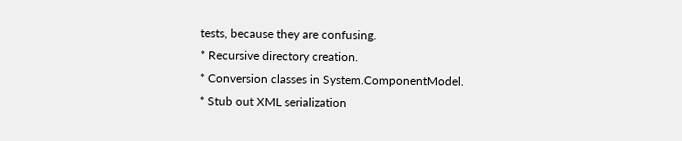tests, because they are confusing.
* Recursive directory creation.
* Conversion classes in System.ComponentModel.
* Stub out XML serialization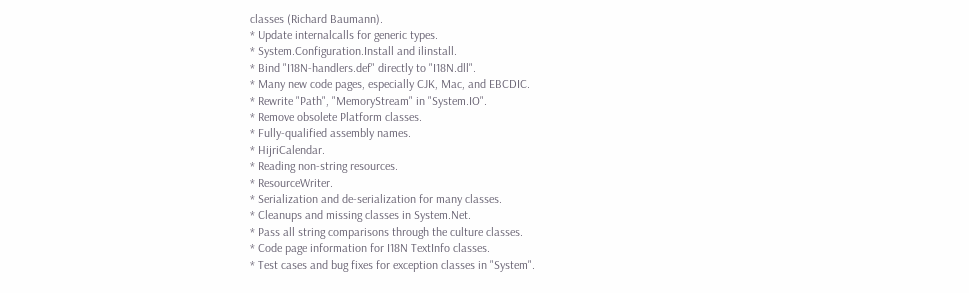classes (Richard Baumann).
* Update internalcalls for generic types.
* System.Configuration.Install and ilinstall.
* Bind "I18N-handlers.def" directly to "I18N.dll".
* Many new code pages, especially CJK, Mac, and EBCDIC.
* Rewrite "Path", "MemoryStream" in "System.IO".
* Remove obsolete Platform classes.
* Fully-qualified assembly names.
* HijriCalendar.
* Reading non-string resources.
* ResourceWriter.
* Serialization and de-serialization for many classes.
* Cleanups and missing classes in System.Net.
* Pass all string comparisons through the culture classes.
* Code page information for I18N TextInfo classes.
* Test cases and bug fixes for exception classes in "System".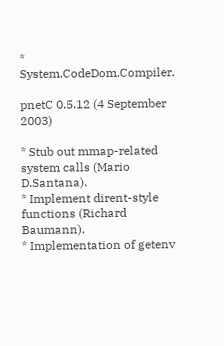* System.CodeDom.Compiler.

pnetC 0.5.12 (4 September 2003)

* Stub out mmap-related system calls (Mario D.Santana).
* Implement dirent-style functions (Richard Baumann).
* Implementation of getenv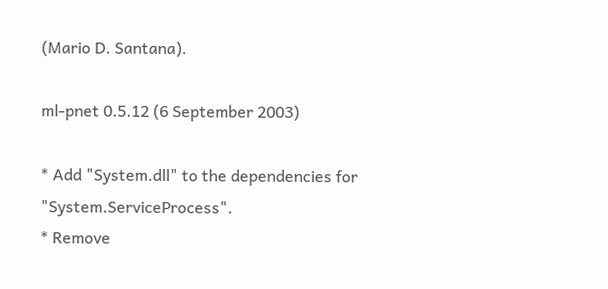(Mario D. Santana).

ml-pnet 0.5.12 (6 September 2003)

* Add "System.dll" to the dependencies for "System.ServiceProcess".
* Remove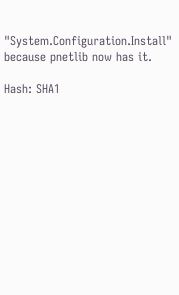"System.Configuration.Install" because pnetlib now has it.

Hash: SHA1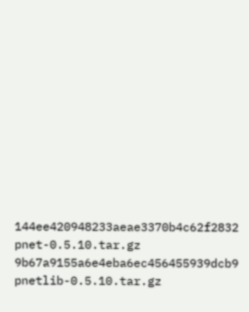144ee420948233aeae3370b4c62f2832  pnet-0.5.10.tar.gz
9b67a9155a6e4eba6ec456455939dcb9  pnetlib-0.5.10.tar.gz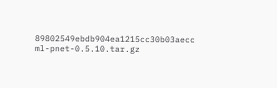89802549ebdb904ea1215cc30b03aecc  ml-pnet-0.5.10.tar.gz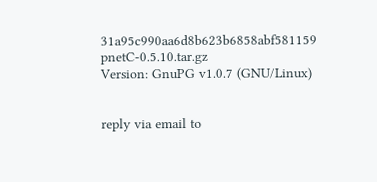31a95c990aa6d8b623b6858abf581159  pnetC-0.5.10.tar.gz
Version: GnuPG v1.0.7 (GNU/Linux)


reply via email to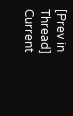[Prev in Thread] Current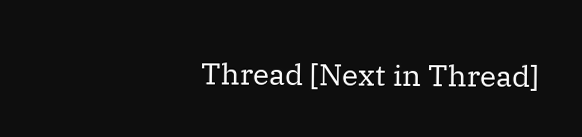Thread [Next in Thread]